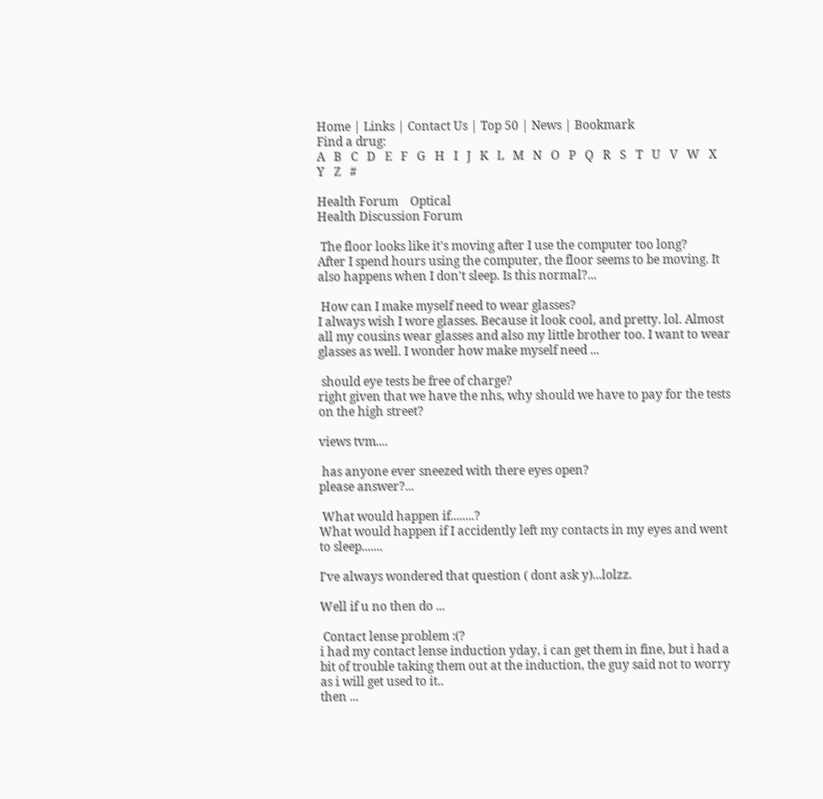Home | Links | Contact Us | Top 50 | News | Bookmark
Find a drug:
A   B   C   D   E   F   G   H   I   J   K   L   M   N   O   P   Q   R   S   T   U   V   W   X   Y   Z   #

Health Forum    Optical
Health Discussion Forum

 The floor looks like it's moving after I use the computer too long?
After I spend hours using the computer, the floor seems to be moving. It also happens when I don't sleep. Is this normal?...

 How can I make myself need to wear glasses?
I always wish I wore glasses. Because it look cool, and pretty. lol. Almost all my cousins wear glasses and also my little brother too. I want to wear glasses as well. I wonder how make myself need ...

 should eye tests be free of charge?
right given that we have the nhs, why should we have to pay for the tests on the high street?

views tvm....

 has anyone ever sneezed with there eyes open?
please answer?...

 What would happen if........?
What would happen if I accidently left my contacts in my eyes and went to sleep.......

I've always wondered that question ( dont ask y)...lolzz.

Well if u no then do ...

 Contact lense problem :(?
i had my contact lense induction yday, i can get them in fine, but i had a bit of trouble taking them out at the induction, the guy said not to worry as i will get used to it..
then ...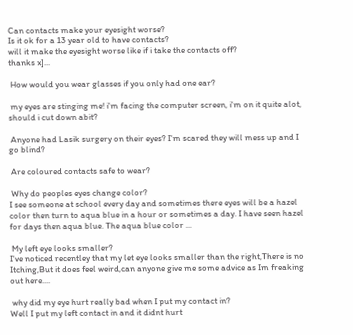Can contacts make your eyesight worse?
Is it ok for a 13 year old to have contacts?
will it make the eyesight worse like if i take the contacts off?
thanks x]...

 How would you wear glasses if you only had one ear?

 my eyes are stinging me! i'm facing the computer screen, i'm on it quite alot, should i cut down abit?

 Anyone had Lasik surgery on their eyes? I'm scared they will mess up and I go blind?

 Are coloured contacts safe to wear?

 Why do peoples eyes change color?
I see someone at school every day and sometimes there eyes will be a hazel color then turn to aqua blue in a hour or sometimes a day. I have seen hazel for days then aqua blue. The aqua blue color ...

 My left eye looks smaller?
I've noticed recentley that my let eye looks smaller than the right,There is no Itching,But it does feel weird,can anyone give me some advice as Im freaking out here....

 why did my eye hurt really bad when I put my contact in?
Well I put my left contact in and it didnt hurt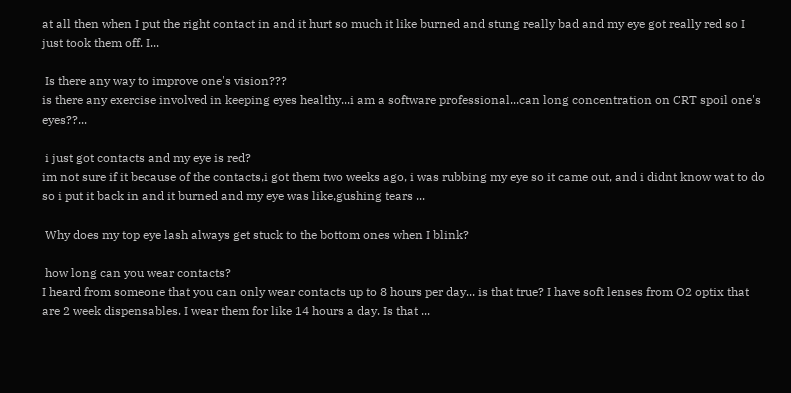at all then when I put the right contact in and it hurt so much it like burned and stung really bad and my eye got really red so I just took them off. I...

 Is there any way to improve one's vision???
is there any exercise involved in keeping eyes healthy...i am a software professional...can long concentration on CRT spoil one's eyes??...

 i just got contacts and my eye is red?
im not sure if it because of the contacts,i got them two weeks ago, i was rubbing my eye so it came out, and i didnt know wat to do so i put it back in and it burned and my eye was like,gushing tears ...

 Why does my top eye lash always get stuck to the bottom ones when I blink?

 how long can you wear contacts?
I heard from someone that you can only wear contacts up to 8 hours per day... is that true? I have soft lenses from O2 optix that are 2 week dispensables. I wear them for like 14 hours a day. Is that ...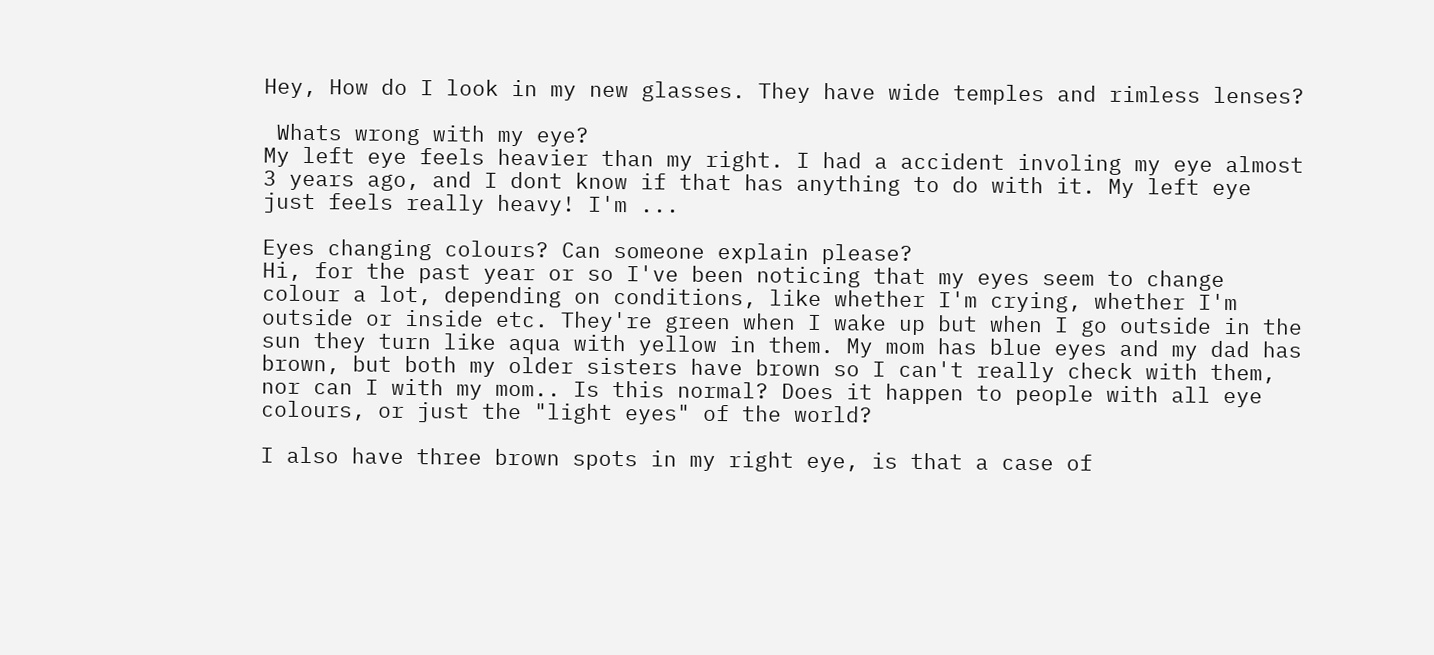Hey, How do I look in my new glasses. They have wide temples and rimless lenses?

 Whats wrong with my eye?
My left eye feels heavier than my right. I had a accident involing my eye almost 3 years ago, and I dont know if that has anything to do with it. My left eye just feels really heavy! I'm ...

Eyes changing colours? Can someone explain please?
Hi, for the past year or so I've been noticing that my eyes seem to change colour a lot, depending on conditions, like whether I'm crying, whether I'm outside or inside etc. They're green when I wake up but when I go outside in the sun they turn like aqua with yellow in them. My mom has blue eyes and my dad has brown, but both my older sisters have brown so I can't really check with them, nor can I with my mom.. Is this normal? Does it happen to people with all eye colours, or just the "light eyes" of the world?

I also have three brown spots in my right eye, is that a case of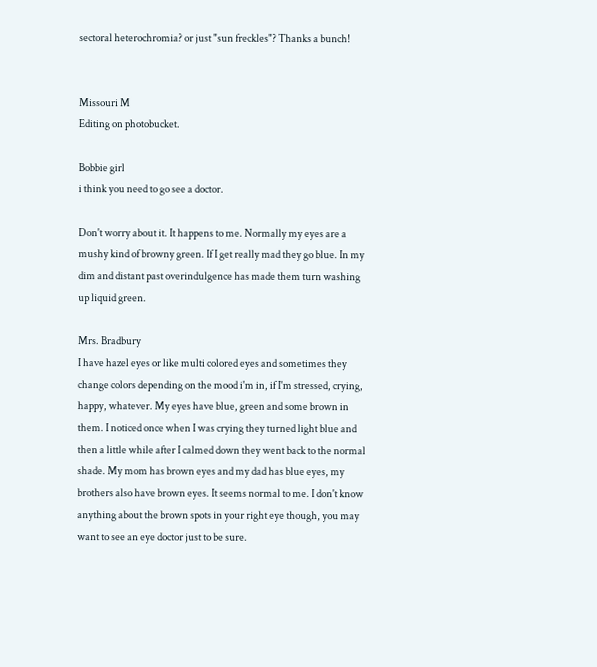sectoral heterochromia? or just "sun freckles"? Thanks a bunch!


Missouri M
Editing on photobucket.

Bobbie girl
i think you need to go see a doctor.

Don't worry about it. It happens to me. Normally my eyes are a mushy kind of browny green. If I get really mad they go blue. In my dim and distant past overindulgence has made them turn washing up liquid green.

Mrs. Bradbury
I have hazel eyes or like multi colored eyes and sometimes they change colors depending on the mood i'm in, if I'm stressed, crying, happy, whatever. My eyes have blue, green and some brown in them. I noticed once when I was crying they turned light blue and then a little while after I calmed down they went back to the normal shade. My mom has brown eyes and my dad has blue eyes, my brothers also have brown eyes. It seems normal to me. I don't know anything about the brown spots in your right eye though, you may want to see an eye doctor just to be sure.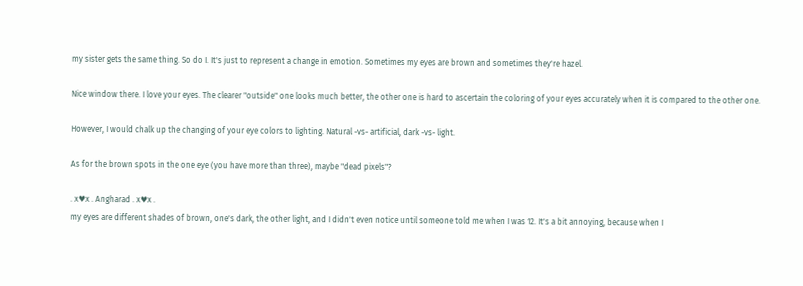my sister gets the same thing. So do I. It's just to represent a change in emotion. Sometimes my eyes are brown and sometimes they're hazel.

Nice window there. I love your eyes. The clearer "outside" one looks much better, the other one is hard to ascertain the coloring of your eyes accurately when it is compared to the other one.

However, I would chalk up the changing of your eye colors to lighting. Natural -vs- artificial, dark -vs- light.

As for the brown spots in the one eye (you have more than three), maybe "dead pixels"?

. x♥x . Angharad . x♥x .
my eyes are different shades of brown, one's dark, the other light, and I didn't even notice until someone told me when I was 12. It's a bit annoying, because when I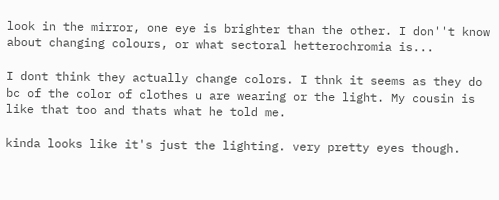look in the mirror, one eye is brighter than the other. I don''t know about changing colours, or what sectoral hetterochromia is...

I dont think they actually change colors. I thnk it seems as they do bc of the color of clothes u are wearing or the light. My cousin is like that too and thats what he told me.

kinda looks like it's just the lighting. very pretty eyes though.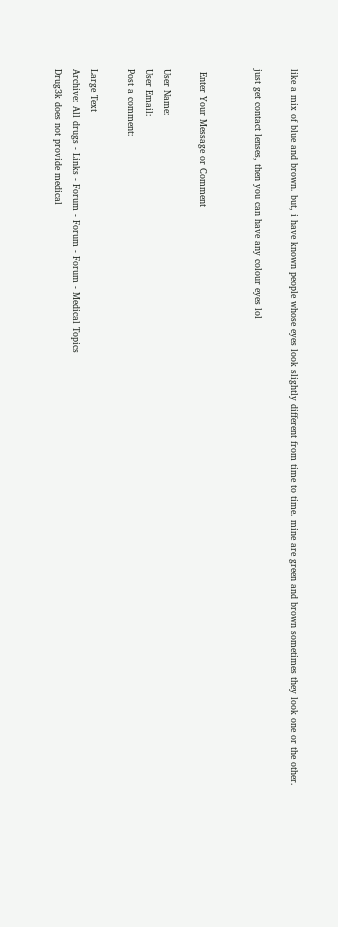like a mix of blue and brown. but, i have known people whose eyes look slightly different from time to time. mine are green and brown sometimes they look one or the other.

just get contact lenses, then you can have any colour eyes lol


 Enter Your Message or Comment

User Name:
User Email:
Post a comment:

Large Text
Archive: All drugs - Links - Forum - Forum - Forum - Medical Topics
Drug3k does not provide medical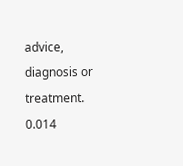advice, diagnosis or treatment. 0.014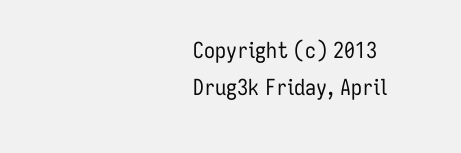Copyright (c) 2013 Drug3k Friday, April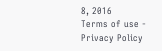8, 2016
Terms of use - Privacy Policy